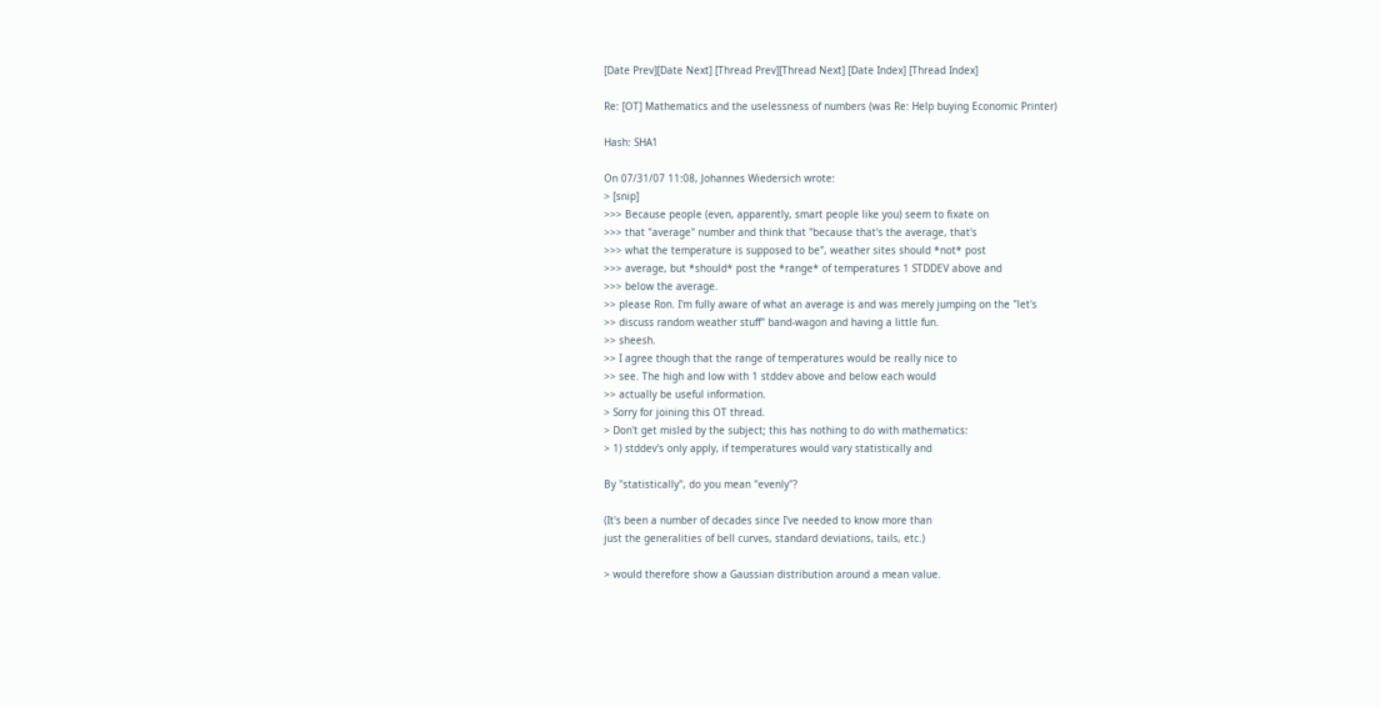[Date Prev][Date Next] [Thread Prev][Thread Next] [Date Index] [Thread Index]

Re: [OT] Mathematics and the uselessness of numbers (was Re: Help buying Economic Printer)

Hash: SHA1

On 07/31/07 11:08, Johannes Wiedersich wrote:
> [snip]
>>> Because people (even, apparently, smart people like you) seem to fixate on
>>> that "average" number and think that "because that's the average, that's
>>> what the temperature is supposed to be", weather sites should *not* post
>>> average, but *should* post the *range* of temperatures 1 STDDEV above and
>>> below the average.
>> please Ron. I'm fully aware of what an average is and was merely jumping on the "let's
>> discuss random weather stuff" band-wagon and having a little fun.
>> sheesh.
>> I agree though that the range of temperatures would be really nice to
>> see. The high and low with 1 stddev above and below each would
>> actually be useful information.
> Sorry for joining this OT thread.
> Don't get misled by the subject; this has nothing to do with mathematics:
> 1) stddev's only apply, if temperatures would vary statistically and

By "statistically", do you mean "evenly"?

(It's been a number of decades since I've needed to know more than
just the generalities of bell curves, standard deviations, tails, etc.)

> would therefore show a Gaussian distribution around a mean value.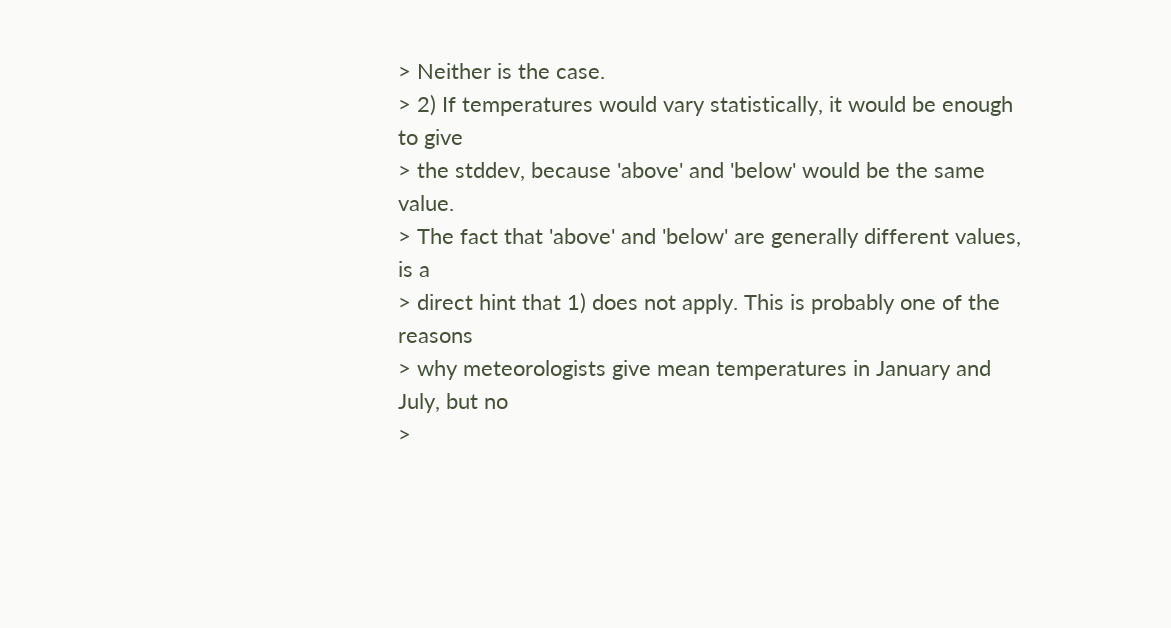> Neither is the case.
> 2) If temperatures would vary statistically, it would be enough to give
> the stddev, because 'above' and 'below' would be the same value.
> The fact that 'above' and 'below' are generally different values, is a
> direct hint that 1) does not apply. This is probably one of the reasons
> why meteorologists give mean temperatures in January and July, but no
>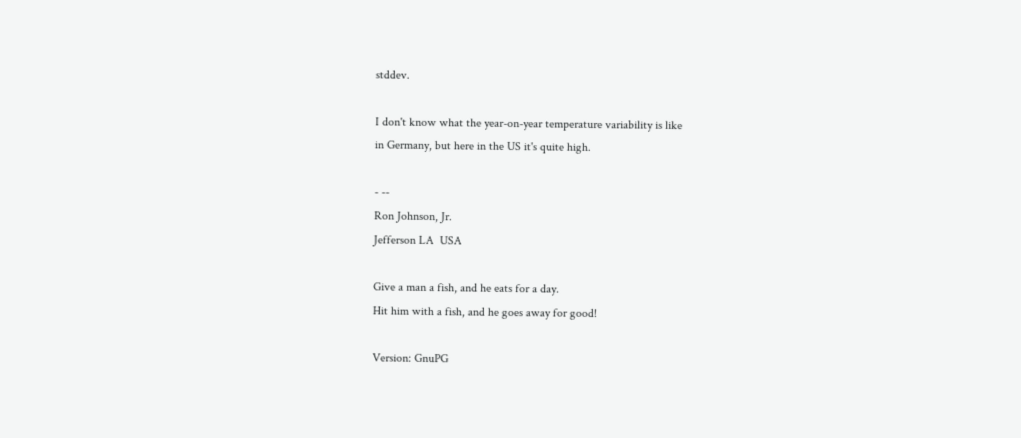stddev.

I don't know what the year-on-year temperature variability is like
in Germany, but here in the US it's quite high.

- --
Ron Johnson, Jr.
Jefferson LA  USA

Give a man a fish, and he eats for a day.
Hit him with a fish, and he goes away for good!

Version: GnuPG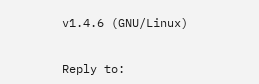v1.4.6 (GNU/Linux)


Reply to: